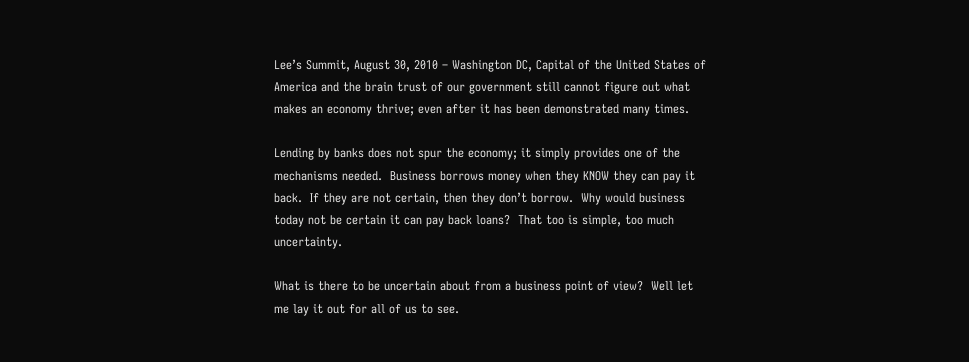Lee’s Summit, August 30, 2010 – Washington DC, Capital of the United States of America and the brain trust of our government still cannot figure out what makes an economy thrive; even after it has been demonstrated many times.

Lending by banks does not spur the economy; it simply provides one of the mechanisms needed.  Business borrows money when they KNOW they can pay it back.  If they are not certain, then they don’t borrow.  Why would business today not be certain it can pay back loans?  That too is simple, too much uncertainty.

What is there to be uncertain about from a business point of view?  Well let me lay it out for all of us to see.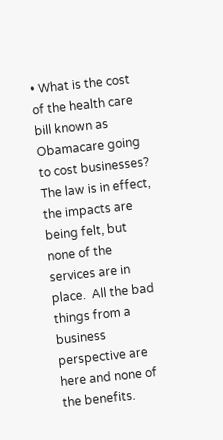• What is the cost of the health care bill known as Obamacare going to cost businesses?  The law is in effect, the impacts are being felt, but none of the services are in place.  All the bad things from a business perspective are here and none of the benefits.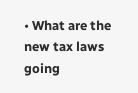• What are the new tax laws going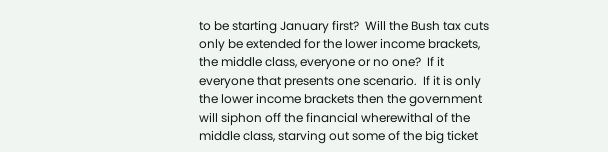to be starting January first?  Will the Bush tax cuts only be extended for the lower income brackets, the middle class, everyone or no one?  If it everyone that presents one scenario.  If it is only the lower income brackets then the government will siphon off the financial wherewithal of the middle class, starving out some of the big ticket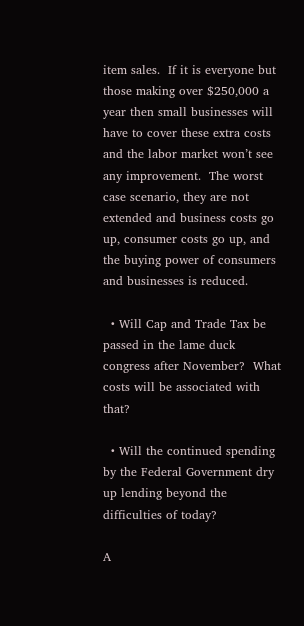item sales.  If it is everyone but those making over $250,000 a year then small businesses will have to cover these extra costs and the labor market won’t see any improvement.  The worst case scenario, they are not extended and business costs go up, consumer costs go up, and the buying power of consumers and businesses is reduced.

  • Will Cap and Trade Tax be passed in the lame duck congress after November?  What costs will be associated with that?

  • Will the continued spending by the Federal Government dry up lending beyond the difficulties of today?

A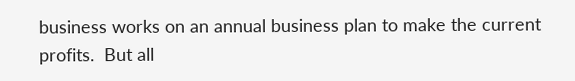business works on an annual business plan to make the current profits.  But all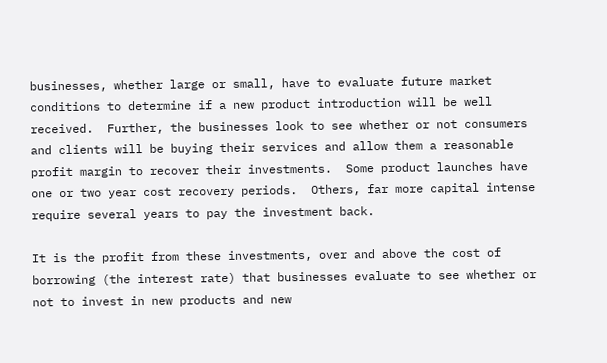businesses, whether large or small, have to evaluate future market conditions to determine if a new product introduction will be well received.  Further, the businesses look to see whether or not consumers and clients will be buying their services and allow them a reasonable profit margin to recover their investments.  Some product launches have one or two year cost recovery periods.  Others, far more capital intense require several years to pay the investment back.

It is the profit from these investments, over and above the cost of borrowing (the interest rate) that businesses evaluate to see whether or not to invest in new products and new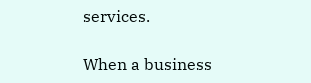services.

When a business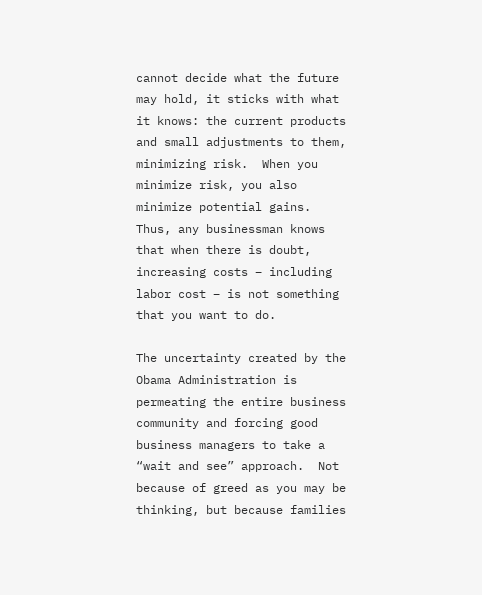cannot decide what the future may hold, it sticks with what it knows: the current products and small adjustments to them, minimizing risk.  When you minimize risk, you also minimize potential gains.  Thus, any businessman knows that when there is doubt, increasing costs – including labor cost – is not something that you want to do.

The uncertainty created by the Obama Administration is permeating the entire business community and forcing good business managers to take a “wait and see” approach.  Not because of greed as you may be thinking, but because families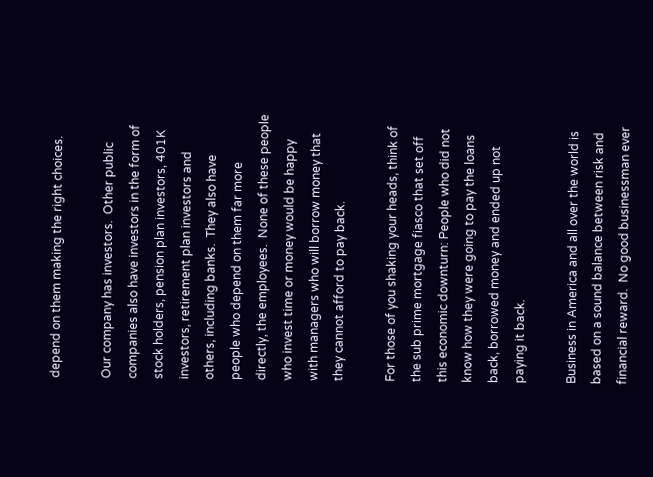depend on them making the right choices.

Our company has investors.  Other public companies also have investors in the form of stock holders, pension plan investors, 401K investors, retirement plan investors and others, including banks.  They also have people who depend on them far more directly, the employees.  None of these people who invest time or money would be happy with managers who will borrow money that they cannot afford to pay back.

For those of you shaking your heads, think of the sub prime mortgage fiasco that set off this economic downturn: People who did not know how they were going to pay the loans back, borrowed money and ended up not paying it back.

Business in America and all over the world is based on a sound balance between risk and financial reward.  No good businessman ever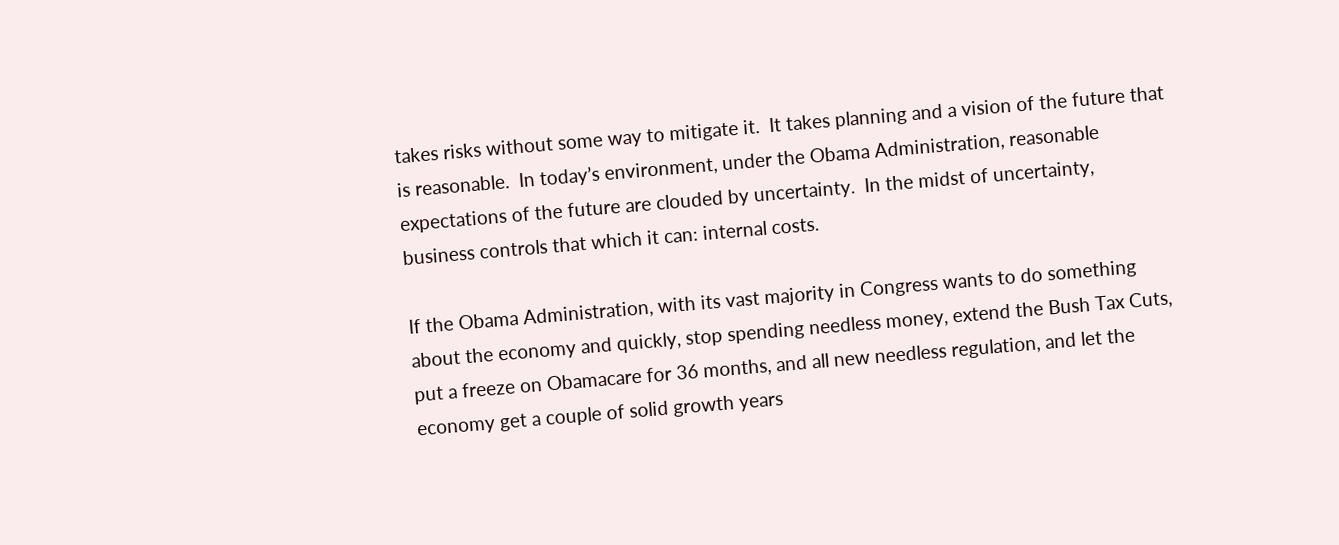takes risks without some way to mitigate it.  It takes planning and a vision of the future that is reasonable.  In today’s environment, under the Obama Administration, reasonable expectations of the future are clouded by uncertainty.  In the midst of uncertainty, business controls that which it can: internal costs.

If the Obama Administration, with its vast majority in Congress wants to do something about the economy and quickly, stop spending needless money, extend the Bush Tax Cuts, put a freeze on Obamacare for 36 months, and all new needless regulation, and let the economy get a couple of solid growth years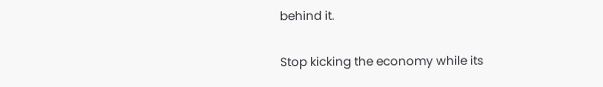behind it.

Stop kicking the economy while its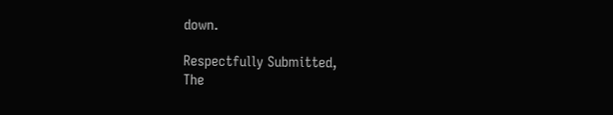down.

Respectfully Submitted,
The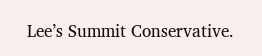Lee’s Summit Conservative.